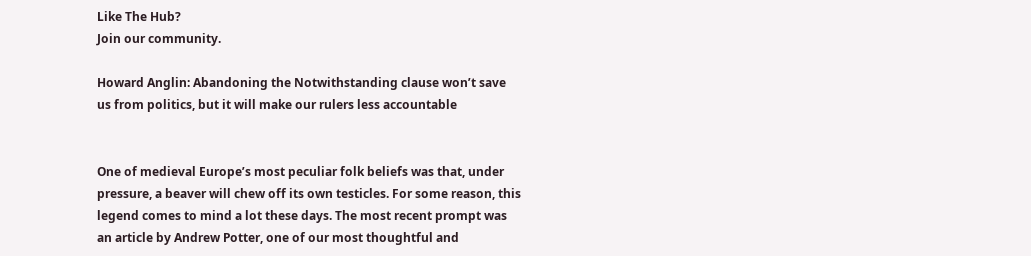Like The Hub?
Join our community.

Howard Anglin: Abandoning the Notwithstanding clause won’t save us from politics, but it will make our rulers less accountable


One of medieval Europe’s most peculiar folk beliefs was that, under pressure, a beaver will chew off its own testicles. For some reason, this legend comes to mind a lot these days. The most recent prompt was an article by Andrew Potter, one of our most thoughtful and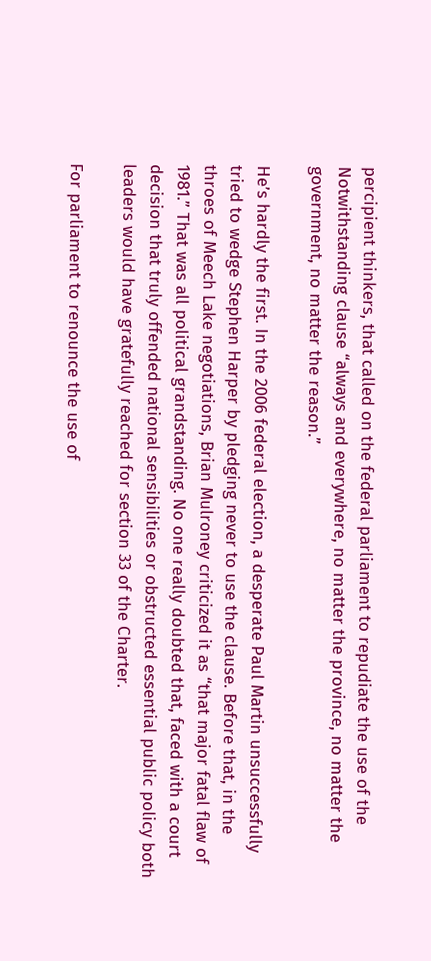percipient thinkers, that called on the federal parliament to repudiate the use of the Notwithstanding clause “always and everywhere, no matter the province, no matter the government, no matter the reason.”

He’s hardly the first. In the 2006 federal election, a desperate Paul Martin unsuccessfully tried to wedge Stephen Harper by pledging never to use the clause. Before that, in the throes of Meech Lake negotiations, Brian Mulroney criticized it as “that major fatal flaw of 1981.” That was all political grandstanding. No one really doubted that, faced with a court decision that truly offended national sensibilities or obstructed essential public policy both leaders would have gratefully reached for section 33 of the Charter.

For parliament to renounce the use of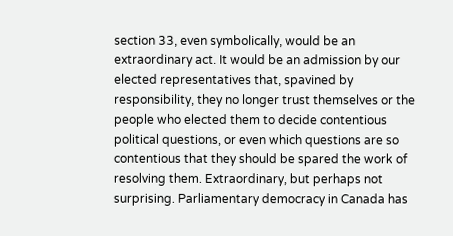section 33, even symbolically, would be an extraordinary act. It would be an admission by our elected representatives that, spavined by responsibility, they no longer trust themselves or the people who elected them to decide contentious political questions, or even which questions are so contentious that they should be spared the work of resolving them. Extraordinary, but perhaps not surprising. Parliamentary democracy in Canada has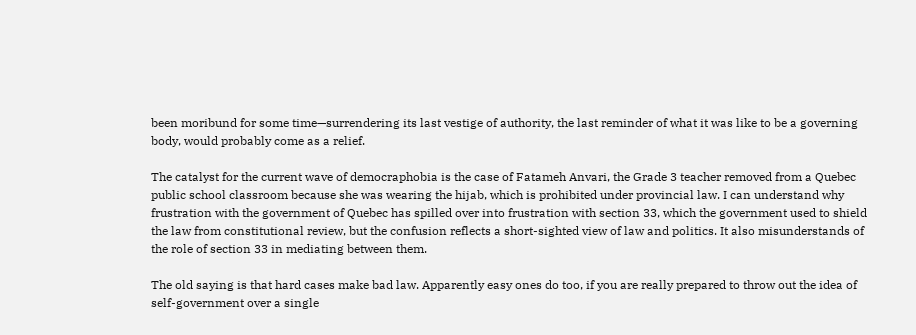been moribund for some time—surrendering its last vestige of authority, the last reminder of what it was like to be a governing body, would probably come as a relief.

The catalyst for the current wave of democraphobia is the case of Fatameh Anvari, the Grade 3 teacher removed from a Quebec public school classroom because she was wearing the hijab, which is prohibited under provincial law. I can understand why frustration with the government of Quebec has spilled over into frustration with section 33, which the government used to shield the law from constitutional review, but the confusion reflects a short-sighted view of law and politics. It also misunderstands of the role of section 33 in mediating between them.

The old saying is that hard cases make bad law. Apparently easy ones do too, if you are really prepared to throw out the idea of self-government over a single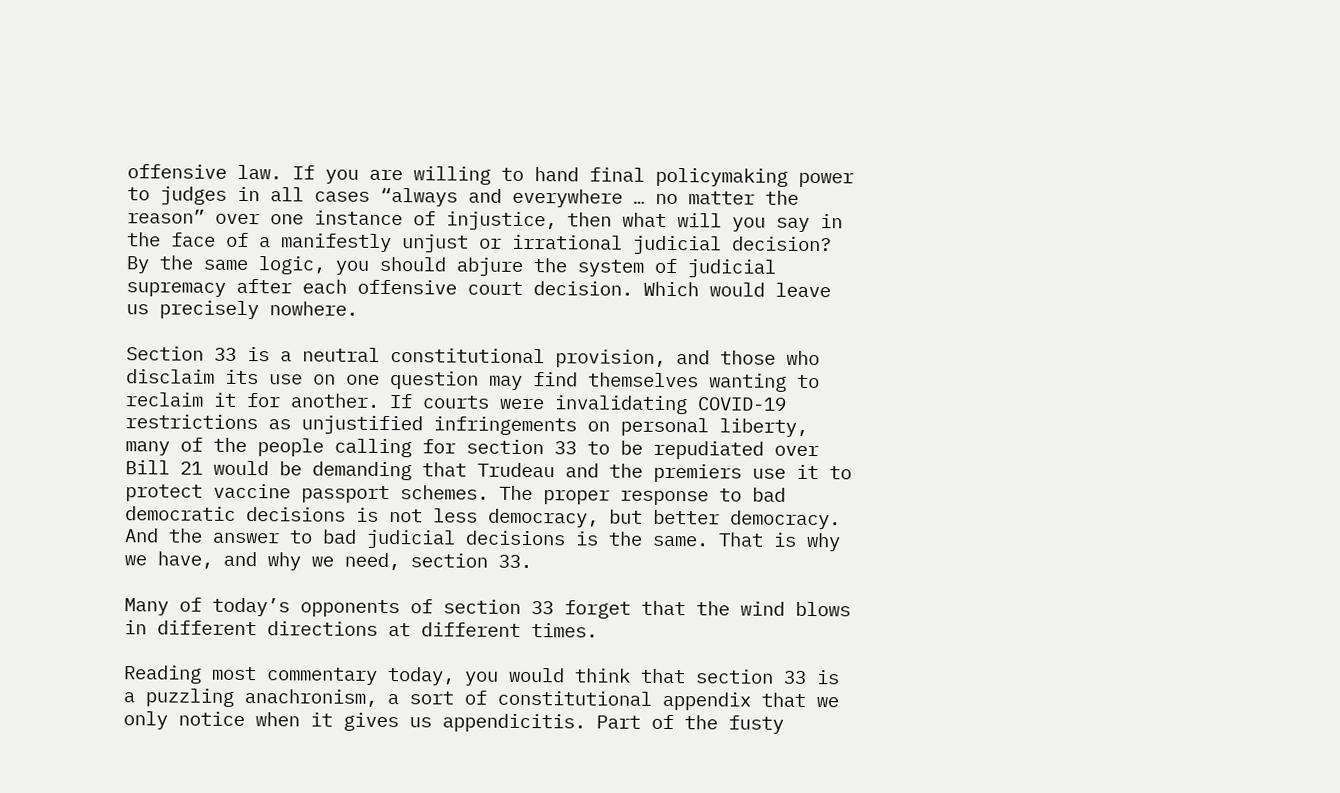offensive law. If you are willing to hand final policymaking power to judges in all cases “always and everywhere … no matter the reason” over one instance of injustice, then what will you say in the face of a manifestly unjust or irrational judicial decision? By the same logic, you should abjure the system of judicial supremacy after each offensive court decision. Which would leave us precisely nowhere.

Section 33 is a neutral constitutional provision, and those who disclaim its use on one question may find themselves wanting to reclaim it for another. If courts were invalidating COVID-19 restrictions as unjustified infringements on personal liberty, many of the people calling for section 33 to be repudiated over Bill 21 would be demanding that Trudeau and the premiers use it to protect vaccine passport schemes. The proper response to bad democratic decisions is not less democracy, but better democracy. And the answer to bad judicial decisions is the same. That is why we have, and why we need, section 33.

Many of today’s opponents of section 33 forget that the wind blows in different directions at different times.

Reading most commentary today, you would think that section 33 is a puzzling anachronism, a sort of constitutional appendix that we only notice when it gives us appendicitis. Part of the fusty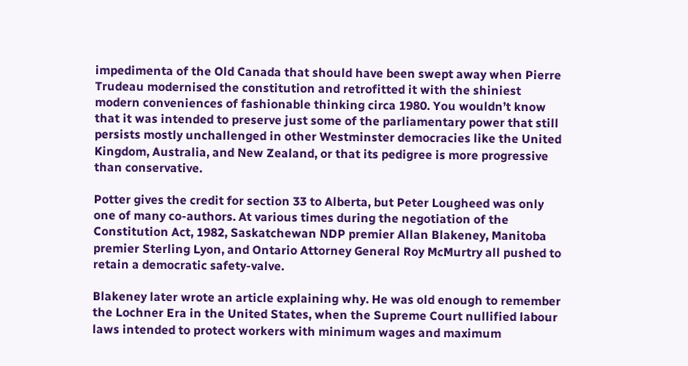impedimenta of the Old Canada that should have been swept away when Pierre Trudeau modernised the constitution and retrofitted it with the shiniest modern conveniences of fashionable thinking circa 1980. You wouldn’t know that it was intended to preserve just some of the parliamentary power that still persists mostly unchallenged in other Westminster democracies like the United Kingdom, Australia, and New Zealand, or that its pedigree is more progressive than conservative.

Potter gives the credit for section 33 to Alberta, but Peter Lougheed was only one of many co-authors. At various times during the negotiation of the Constitution Act, 1982, Saskatchewan NDP premier Allan Blakeney, Manitoba premier Sterling Lyon, and Ontario Attorney General Roy McMurtry all pushed to retain a democratic safety-valve.

Blakeney later wrote an article explaining why. He was old enough to remember the Lochner Era in the United States, when the Supreme Court nullified labour laws intended to protect workers with minimum wages and maximum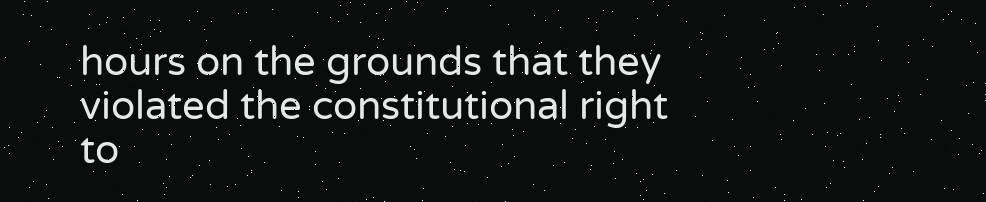hours on the grounds that they violated the constitutional right to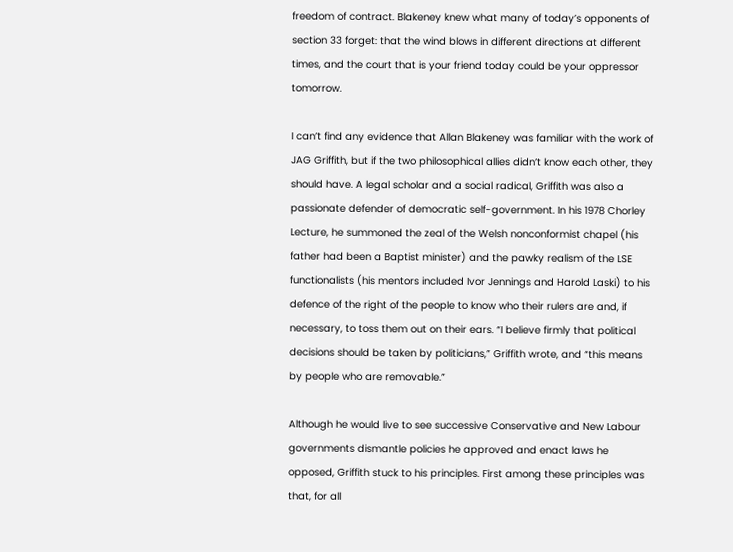freedom of contract. Blakeney knew what many of today’s opponents of section 33 forget: that the wind blows in different directions at different times, and the court that is your friend today could be your oppressor tomorrow.

I can’t find any evidence that Allan Blakeney was familiar with the work of JAG Griffith, but if the two philosophical allies didn’t know each other, they should have. A legal scholar and a social radical, Griffith was also a passionate defender of democratic self-government. In his 1978 Chorley Lecture, he summoned the zeal of the Welsh nonconformist chapel (his father had been a Baptist minister) and the pawky realism of the LSE functionalists (his mentors included Ivor Jennings and Harold Laski) to his defence of the right of the people to know who their rulers are and, if necessary, to toss them out on their ears. “I believe firmly that political decisions should be taken by politicians,” Griffith wrote, and “this means by people who are removable.”

Although he would live to see successive Conservative and New Labour governments dismantle policies he approved and enact laws he opposed, Griffith stuck to his principles. First among these principles was that, for all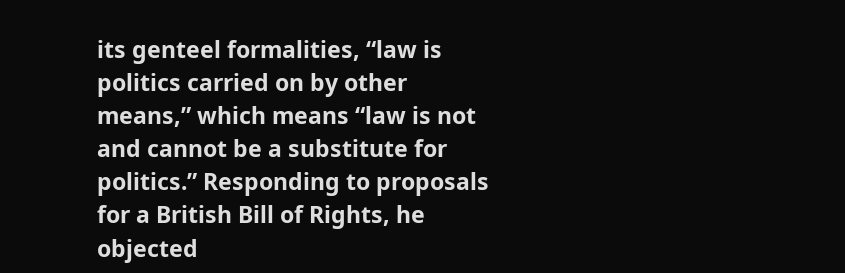its genteel formalities, “law is politics carried on by other means,” which means “law is not and cannot be a substitute for politics.” Responding to proposals for a British Bill of Rights, he objected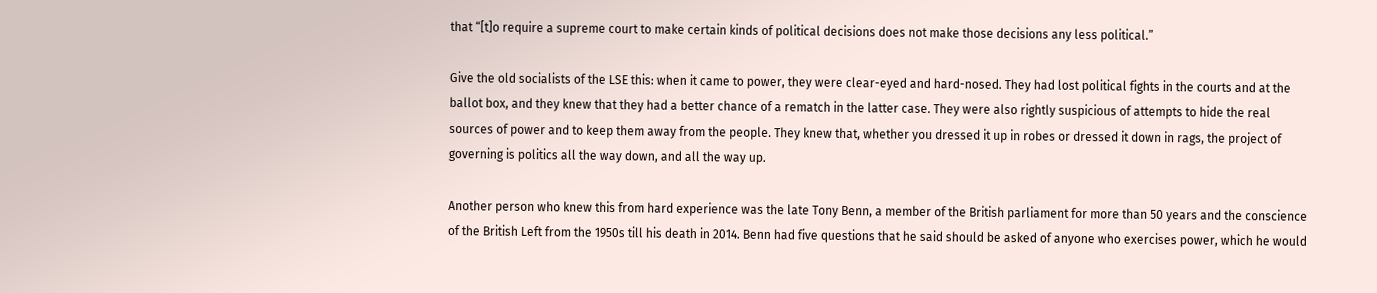that “[t]o require a supreme court to make certain kinds of political decisions does not make those decisions any less political.”

Give the old socialists of the LSE this: when it came to power, they were clear-eyed and hard-nosed. They had lost political fights in the courts and at the ballot box, and they knew that they had a better chance of a rematch in the latter case. They were also rightly suspicious of attempts to hide the real sources of power and to keep them away from the people. They knew that, whether you dressed it up in robes or dressed it down in rags, the project of governing is politics all the way down, and all the way up.

Another person who knew this from hard experience was the late Tony Benn, a member of the British parliament for more than 50 years and the conscience of the British Left from the 1950s till his death in 2014. Benn had five questions that he said should be asked of anyone who exercises power, which he would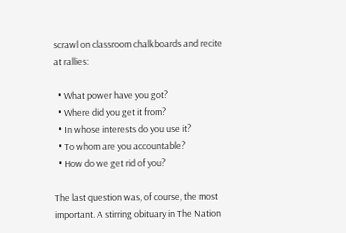scrawl on classroom chalkboards and recite at rallies:

  • What power have you got?
  • Where did you get it from?
  • In whose interests do you use it?
  • To whom are you accountable?
  • How do we get rid of you?

The last question was, of course, the most important. A stirring obituary in The Nation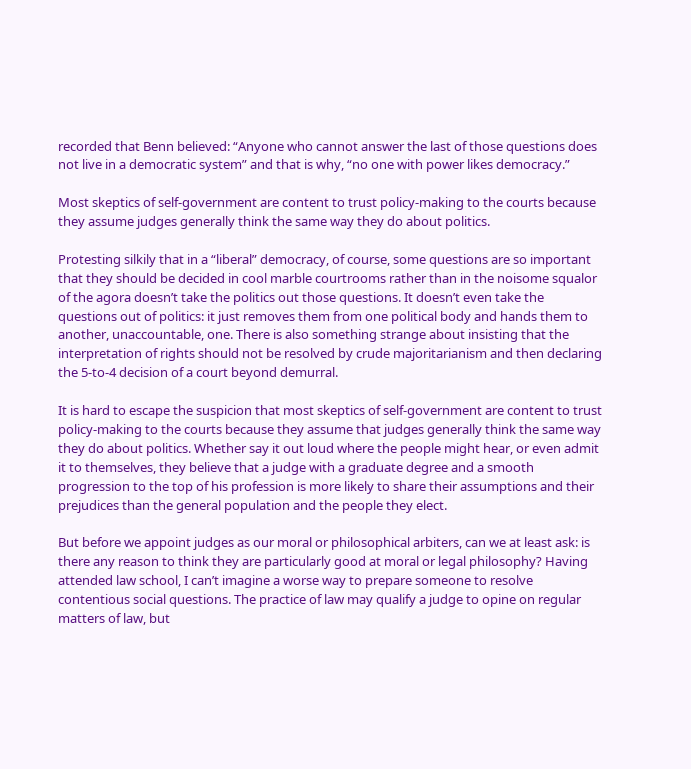recorded that Benn believed: “Anyone who cannot answer the last of those questions does not live in a democratic system” and that is why, “no one with power likes democracy.”

Most skeptics of self-government are content to trust policy-making to the courts because they assume judges generally think the same way they do about politics.

Protesting silkily that in a “liberal” democracy, of course, some questions are so important that they should be decided in cool marble courtrooms rather than in the noisome squalor of the agora doesn’t take the politics out those questions. It doesn’t even take the questions out of politics: it just removes them from one political body and hands them to another, unaccountable, one. There is also something strange about insisting that the interpretation of rights should not be resolved by crude majoritarianism and then declaring the 5-to-4 decision of a court beyond demurral.

It is hard to escape the suspicion that most skeptics of self-government are content to trust policy-making to the courts because they assume that judges generally think the same way they do about politics. Whether say it out loud where the people might hear, or even admit it to themselves, they believe that a judge with a graduate degree and a smooth progression to the top of his profession is more likely to share their assumptions and their prejudices than the general population and the people they elect.

But before we appoint judges as our moral or philosophical arbiters, can we at least ask: is there any reason to think they are particularly good at moral or legal philosophy? Having attended law school, I can’t imagine a worse way to prepare someone to resolve contentious social questions. The practice of law may qualify a judge to opine on regular matters of law, but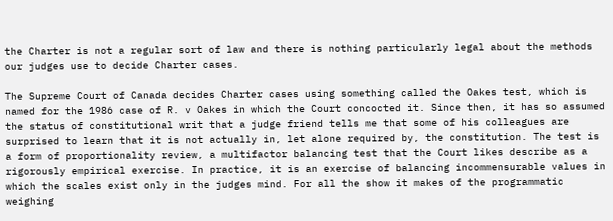the Charter is not a regular sort of law and there is nothing particularly legal about the methods our judges use to decide Charter cases.

The Supreme Court of Canada decides Charter cases using something called the Oakes test, which is named for the 1986 case of R. v Oakes in which the Court concocted it. Since then, it has so assumed the status of constitutional writ that a judge friend tells me that some of his colleagues are surprised to learn that it is not actually in, let alone required by, the constitution. The test is a form of proportionality review, a multifactor balancing test that the Court likes describe as a rigorously empirical exercise. In practice, it is an exercise of balancing incommensurable values in which the scales exist only in the judges mind. For all the show it makes of the programmatic weighing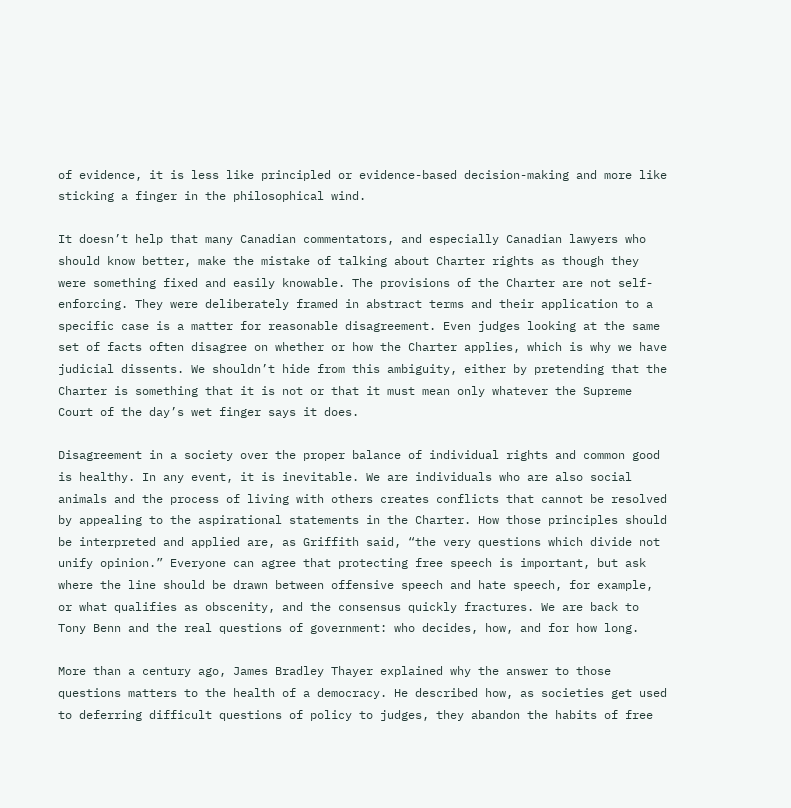of evidence, it is less like principled or evidence-based decision-making and more like sticking a finger in the philosophical wind.

It doesn’t help that many Canadian commentators, and especially Canadian lawyers who should know better, make the mistake of talking about Charter rights as though they were something fixed and easily knowable. The provisions of the Charter are not self-enforcing. They were deliberately framed in abstract terms and their application to a specific case is a matter for reasonable disagreement. Even judges looking at the same set of facts often disagree on whether or how the Charter applies, which is why we have judicial dissents. We shouldn’t hide from this ambiguity, either by pretending that the Charter is something that it is not or that it must mean only whatever the Supreme Court of the day’s wet finger says it does.

Disagreement in a society over the proper balance of individual rights and common good is healthy. In any event, it is inevitable. We are individuals who are also social animals and the process of living with others creates conflicts that cannot be resolved by appealing to the aspirational statements in the Charter. How those principles should be interpreted and applied are, as Griffith said, “the very questions which divide not unify opinion.” Everyone can agree that protecting free speech is important, but ask where the line should be drawn between offensive speech and hate speech, for example, or what qualifies as obscenity, and the consensus quickly fractures. We are back to Tony Benn and the real questions of government: who decides, how, and for how long.

More than a century ago, James Bradley Thayer explained why the answer to those questions matters to the health of a democracy. He described how, as societies get used to deferring difficult questions of policy to judges, they abandon the habits of free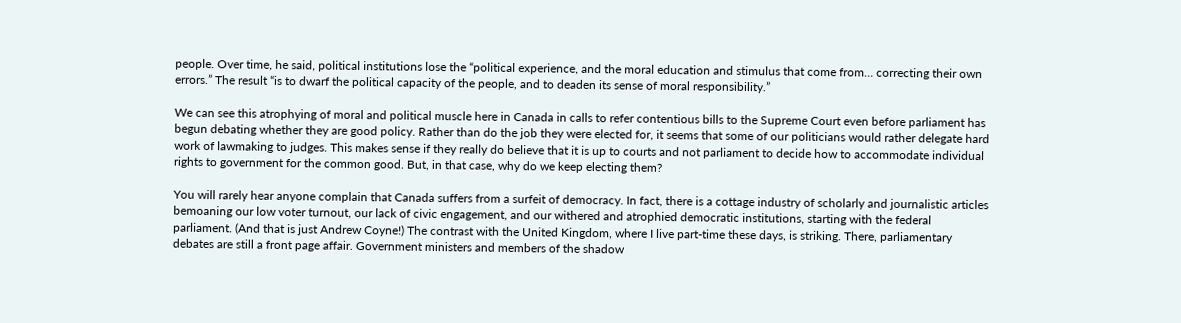people. Over time, he said, political institutions lose the “political experience, and the moral education and stimulus that come from… correcting their own errors.” The result “is to dwarf the political capacity of the people, and to deaden its sense of moral responsibility.”

We can see this atrophying of moral and political muscle here in Canada in calls to refer contentious bills to the Supreme Court even before parliament has begun debating whether they are good policy. Rather than do the job they were elected for, it seems that some of our politicians would rather delegate hard work of lawmaking to judges. This makes sense if they really do believe that it is up to courts and not parliament to decide how to accommodate individual rights to government for the common good. But, in that case, why do we keep electing them?

You will rarely hear anyone complain that Canada suffers from a surfeit of democracy. In fact, there is a cottage industry of scholarly and journalistic articles bemoaning our low voter turnout, our lack of civic engagement, and our withered and atrophied democratic institutions, starting with the federal parliament. (And that is just Andrew Coyne!) The contrast with the United Kingdom, where I live part-time these days, is striking. There, parliamentary debates are still a front page affair. Government ministers and members of the shadow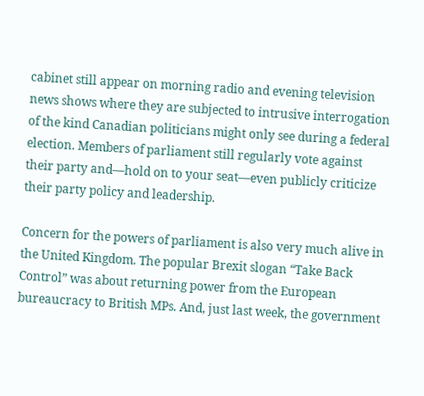cabinet still appear on morning radio and evening television news shows where they are subjected to intrusive interrogation of the kind Canadian politicians might only see during a federal election. Members of parliament still regularly vote against their party and—hold on to your seat—even publicly criticize their party policy and leadership.

Concern for the powers of parliament is also very much alive in the United Kingdom. The popular Brexit slogan “Take Back Control” was about returning power from the European bureaucracy to British MPs. And, just last week, the government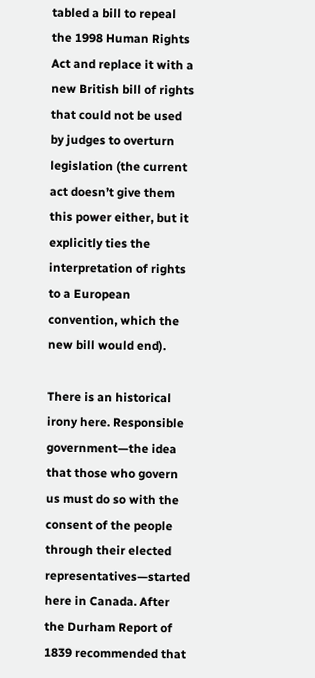tabled a bill to repeal the 1998 Human Rights Act and replace it with a new British bill of rights that could not be used by judges to overturn legislation (the current act doesn’t give them this power either, but it explicitly ties the interpretation of rights to a European convention, which the new bill would end).

There is an historical irony here. Responsible government—the idea that those who govern us must do so with the consent of the people through their elected representatives—started here in Canada. After the Durham Report of 1839 recommended that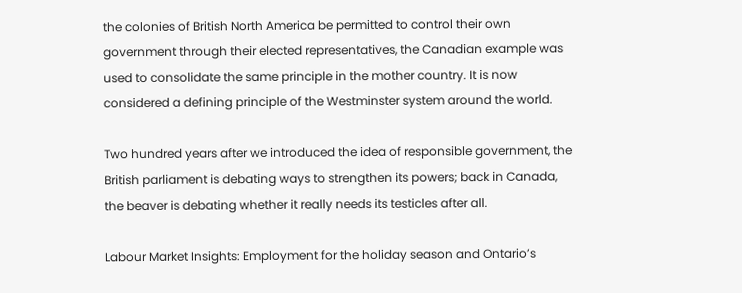the colonies of British North America be permitted to control their own government through their elected representatives, the Canadian example was used to consolidate the same principle in the mother country. It is now considered a defining principle of the Westminster system around the world.

Two hundred years after we introduced the idea of responsible government, the British parliament is debating ways to strengthen its powers; back in Canada, the beaver is debating whether it really needs its testicles after all.

Labour Market Insights: Employment for the holiday season and Ontario’s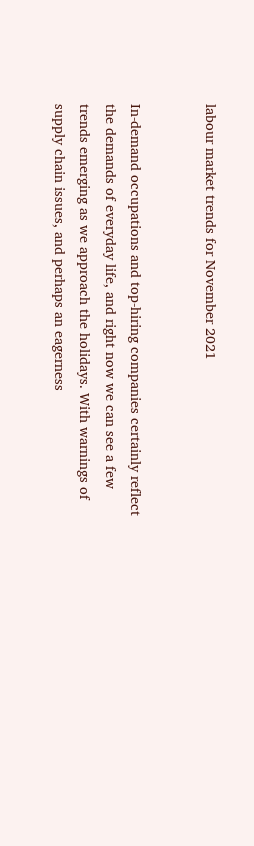labour market trends for November 2021


In-demand occupations and top-hiring companies certainly reflect the demands of everyday life, and right now we can see a few trends emerging as we approach the holidays. With warnings of supply chain issues, and perhaps an eagerness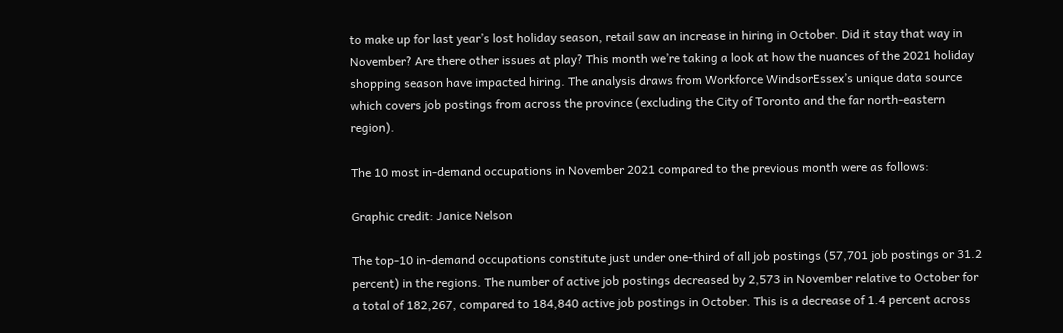to make up for last year’s lost holiday season, retail saw an increase in hiring in October. Did it stay that way in November? Are there other issues at play? This month we’re taking a look at how the nuances of the 2021 holiday shopping season have impacted hiring. The analysis draws from Workforce WindsorEssex’s unique data source which covers job postings from across the province (excluding the City of Toronto and the far north-eastern region).

The 10 most in-demand occupations in November 2021 compared to the previous month were as follows:

Graphic credit: Janice Nelson

The top-10 in-demand occupations constitute just under one-third of all job postings (57,701 job postings or 31.2 percent) in the regions. The number of active job postings decreased by 2,573 in November relative to October for a total of 182,267, compared to 184,840 active job postings in October. This is a decrease of 1.4 percent across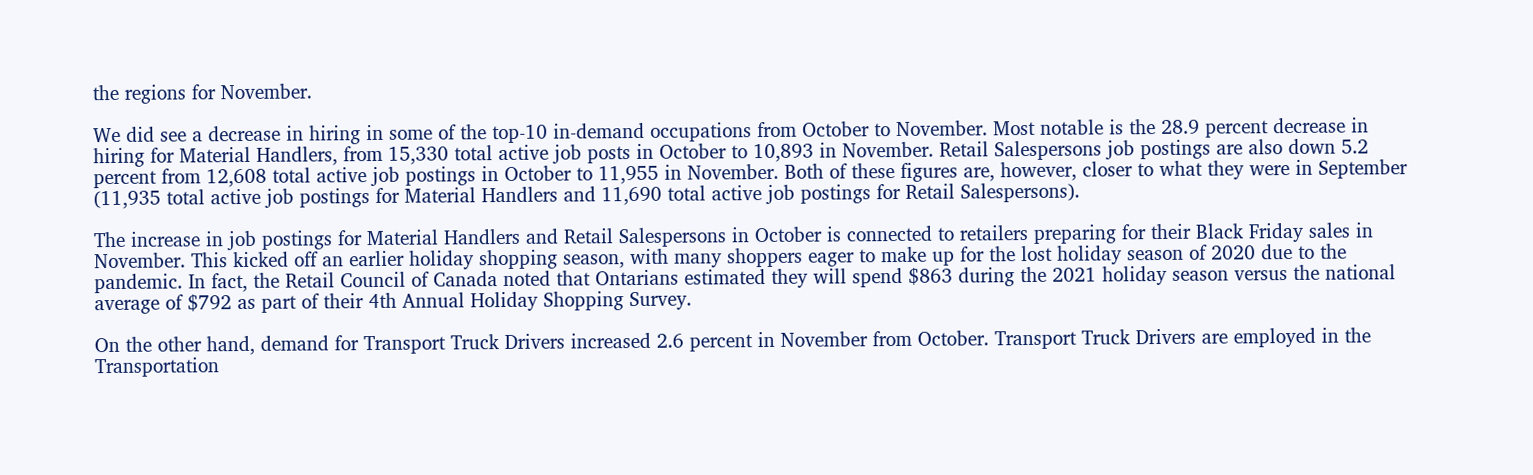the regions for November.

We did see a decrease in hiring in some of the top-10 in-demand occupations from October to November. Most notable is the 28.9 percent decrease in hiring for Material Handlers, from 15,330 total active job posts in October to 10,893 in November. Retail Salespersons job postings are also down 5.2 percent from 12,608 total active job postings in October to 11,955 in November. Both of these figures are, however, closer to what they were in September (11,935 total active job postings for Material Handlers and 11,690 total active job postings for Retail Salespersons).

The increase in job postings for Material Handlers and Retail Salespersons in October is connected to retailers preparing for their Black Friday sales in November. This kicked off an earlier holiday shopping season, with many shoppers eager to make up for the lost holiday season of 2020 due to the pandemic. In fact, the Retail Council of Canada noted that Ontarians estimated they will spend $863 during the 2021 holiday season versus the national average of $792 as part of their 4th Annual Holiday Shopping Survey.

On the other hand, demand for Transport Truck Drivers increased 2.6 percent in November from October. Transport Truck Drivers are employed in the Transportation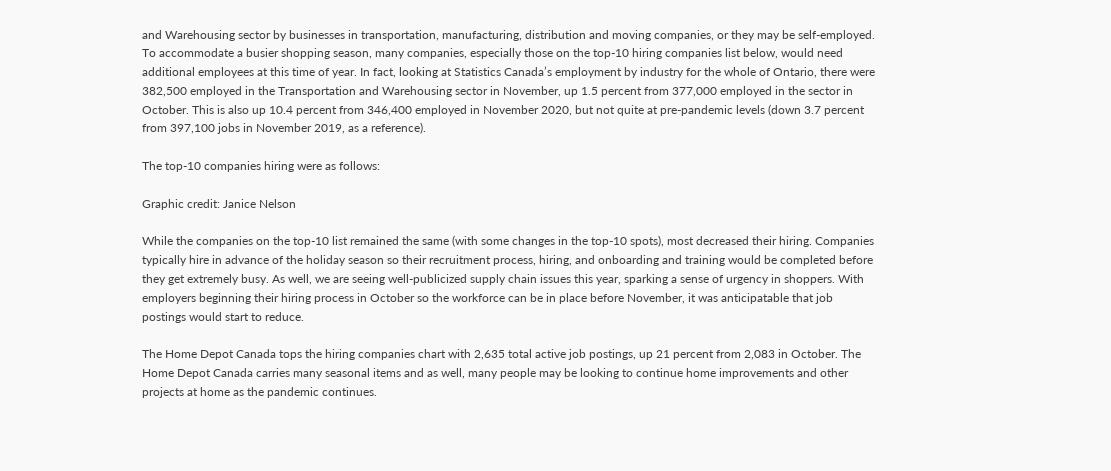and Warehousing sector by businesses in transportation, manufacturing, distribution and moving companies, or they may be self-employed. To accommodate a busier shopping season, many companies, especially those on the top-10 hiring companies list below, would need additional employees at this time of year. In fact, looking at Statistics Canada’s employment by industry for the whole of Ontario, there were 382,500 employed in the Transportation and Warehousing sector in November, up 1.5 percent from 377,000 employed in the sector in October. This is also up 10.4 percent from 346,400 employed in November 2020, but not quite at pre-pandemic levels (down 3.7 percent from 397,100 jobs in November 2019, as a reference).

The top-10 companies hiring were as follows:

Graphic credit: Janice Nelson

While the companies on the top-10 list remained the same (with some changes in the top-10 spots), most decreased their hiring. Companies typically hire in advance of the holiday season so their recruitment process, hiring, and onboarding and training would be completed before they get extremely busy. As well, we are seeing well-publicized supply chain issues this year, sparking a sense of urgency in shoppers. With employers beginning their hiring process in October so the workforce can be in place before November, it was anticipatable that job postings would start to reduce.

The Home Depot Canada tops the hiring companies chart with 2,635 total active job postings, up 21 percent from 2,083 in October. The Home Depot Canada carries many seasonal items and as well, many people may be looking to continue home improvements and other projects at home as the pandemic continues.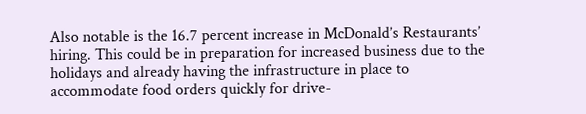Also notable is the 16.7 percent increase in McDonald’s Restaurants’ hiring. This could be in preparation for increased business due to the holidays and already having the infrastructure in place to accommodate food orders quickly for drive-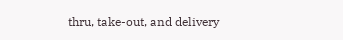thru, take-out, and delivery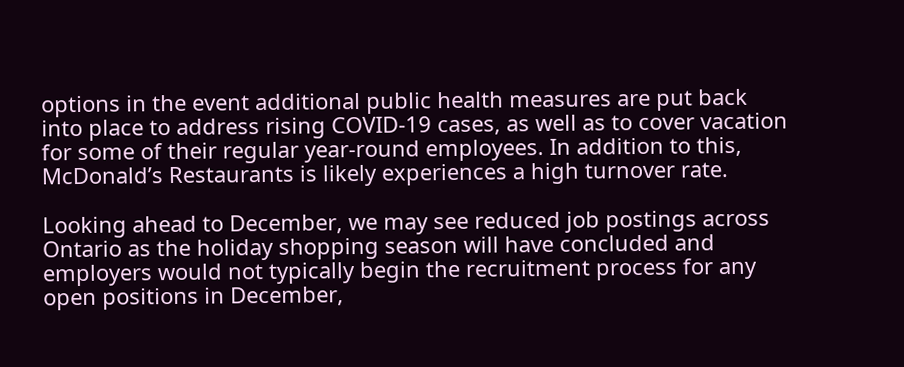options in the event additional public health measures are put back into place to address rising COVID-19 cases, as well as to cover vacation for some of their regular year-round employees. In addition to this, McDonald’s Restaurants is likely experiences a high turnover rate.

Looking ahead to December, we may see reduced job postings across Ontario as the holiday shopping season will have concluded and employers would not typically begin the recruitment process for any open positions in December,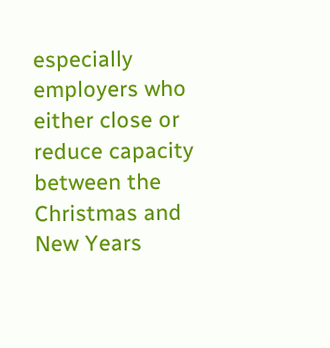especially employers who either close or reduce capacity between the Christmas and New Years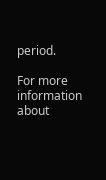period.

For more information about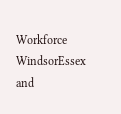Workforce WindsorEssex and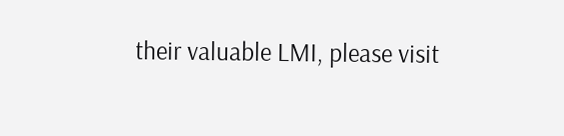their valuable LMI, please visit